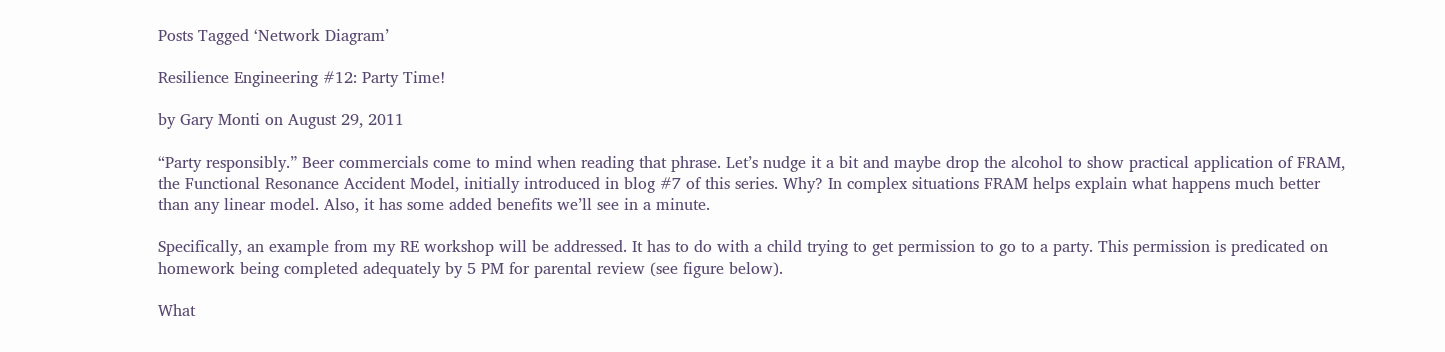Posts Tagged ‘Network Diagram’

Resilience Engineering #12: Party Time!

by Gary Monti on August 29, 2011

“Party responsibly.” Beer commercials come to mind when reading that phrase. Let’s nudge it a bit and maybe drop the alcohol to show practical application of FRAM, the Functional Resonance Accident Model, initially introduced in blog #7 of this series. Why? In complex situations FRAM helps explain what happens much better than any linear model. Also, it has some added benefits we’ll see in a minute.

Specifically, an example from my RE workshop will be addressed. It has to do with a child trying to get permission to go to a party. This permission is predicated on homework being completed adequately by 5 PM for parental review (see figure below).

What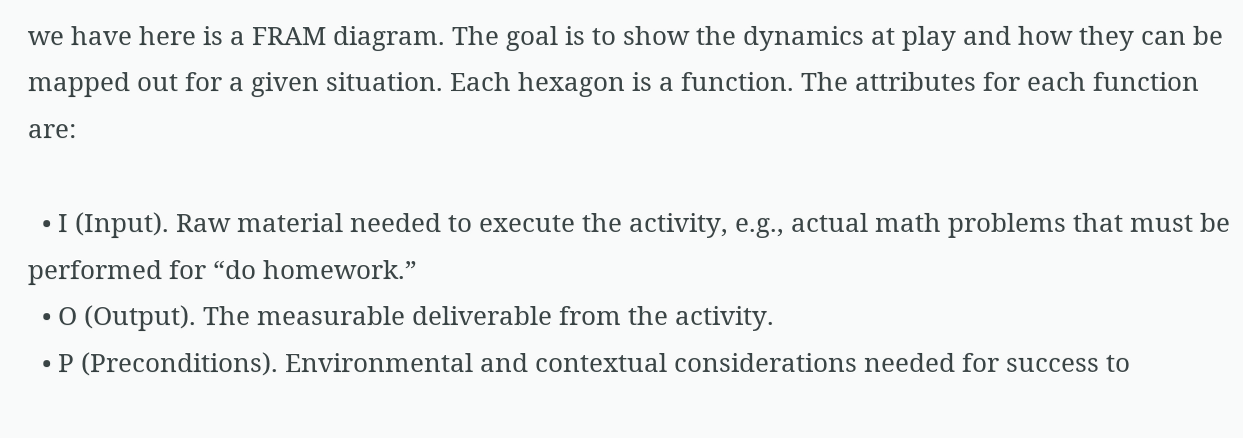we have here is a FRAM diagram. The goal is to show the dynamics at play and how they can be mapped out for a given situation. Each hexagon is a function. The attributes for each function are:

  • I (Input). Raw material needed to execute the activity, e.g., actual math problems that must be performed for “do homework.”
  • O (Output). The measurable deliverable from the activity.
  • P (Preconditions). Environmental and contextual considerations needed for success to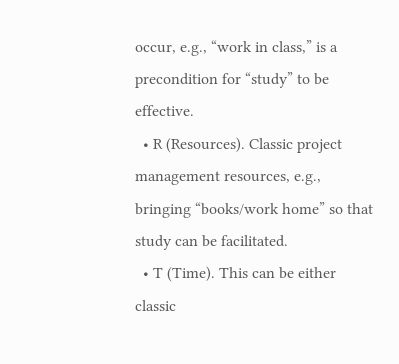occur, e.g., “work in class,” is a precondition for “study” to be effective.
  • R (Resources). Classic project management resources, e.g., bringing “books/work home” so that study can be facilitated.
  • T (Time). This can be either classic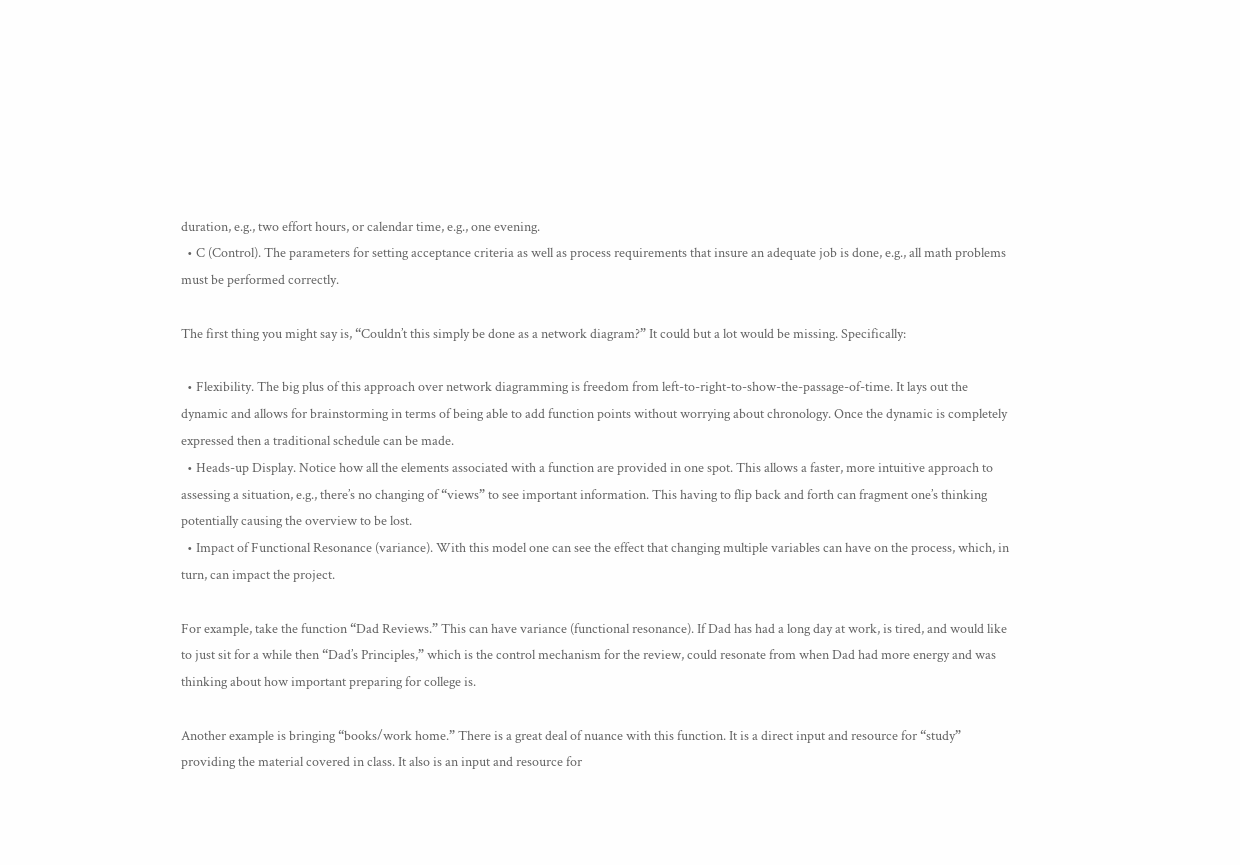duration, e.g., two effort hours, or calendar time, e.g., one evening.
  • C (Control). The parameters for setting acceptance criteria as well as process requirements that insure an adequate job is done, e.g., all math problems must be performed correctly.

The first thing you might say is, “Couldn’t this simply be done as a network diagram?” It could but a lot would be missing. Specifically:

  • Flexibility. The big plus of this approach over network diagramming is freedom from left-to-right-to-show-the-passage-of-time. It lays out the dynamic and allows for brainstorming in terms of being able to add function points without worrying about chronology. Once the dynamic is completely expressed then a traditional schedule can be made.
  • Heads-up Display. Notice how all the elements associated with a function are provided in one spot. This allows a faster, more intuitive approach to assessing a situation, e.g., there’s no changing of “views” to see important information. This having to flip back and forth can fragment one’s thinking potentially causing the overview to be lost.
  • Impact of Functional Resonance (variance). With this model one can see the effect that changing multiple variables can have on the process, which, in turn, can impact the project.

For example, take the function “Dad Reviews.” This can have variance (functional resonance). If Dad has had a long day at work, is tired, and would like to just sit for a while then “Dad’s Principles,” which is the control mechanism for the review, could resonate from when Dad had more energy and was thinking about how important preparing for college is.

Another example is bringing “books/work home.” There is a great deal of nuance with this function. It is a direct input and resource for “study” providing the material covered in class. It also is an input and resource for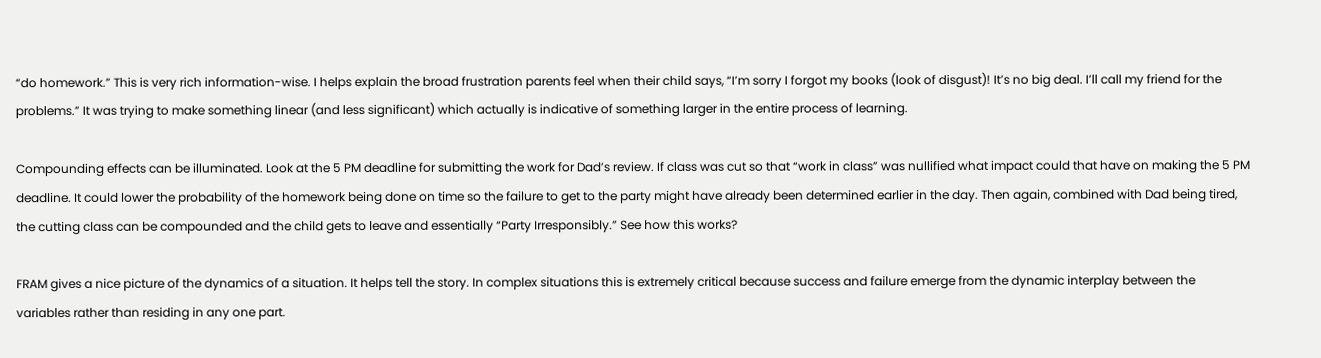“do homework.” This is very rich information-wise. I helps explain the broad frustration parents feel when their child says, “I’m sorry I forgot my books (look of disgust)! It’s no big deal. I’ll call my friend for the problems.” It was trying to make something linear (and less significant) which actually is indicative of something larger in the entire process of learning.

Compounding effects can be illuminated. Look at the 5 PM deadline for submitting the work for Dad’s review. If class was cut so that “work in class” was nullified what impact could that have on making the 5 PM deadline. It could lower the probability of the homework being done on time so the failure to get to the party might have already been determined earlier in the day. Then again, combined with Dad being tired, the cutting class can be compounded and the child gets to leave and essentially “Party Irresponsibly.” See how this works?

FRAM gives a nice picture of the dynamics of a situation. It helps tell the story. In complex situations this is extremely critical because success and failure emerge from the dynamic interplay between the variables rather than residing in any one part.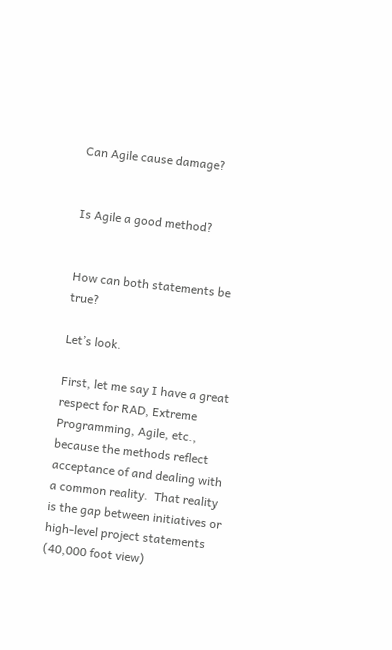Can Agile cause damage?


Is Agile a good method?


How can both statements be true?

Let’s look.

First, let me say I have a great respect for RAD, Extreme Programming, Agile, etc., because the methods reflect acceptance of and dealing with a common reality.  That reality is the gap between initiatives or high-level project statements (40,000 foot view)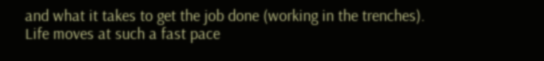and what it takes to get the job done (working in the trenches). Life moves at such a fast pace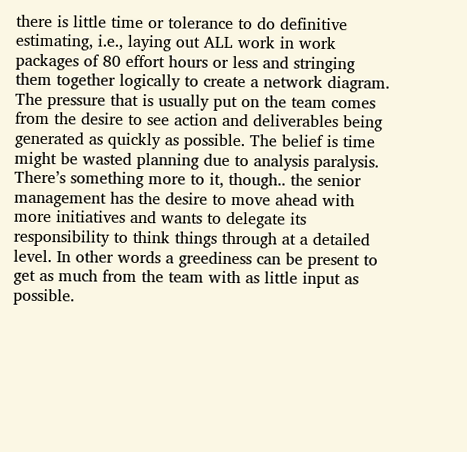there is little time or tolerance to do definitive estimating, i.e., laying out ALL work in work packages of 80 effort hours or less and stringing them together logically to create a network diagram. The pressure that is usually put on the team comes from the desire to see action and deliverables being generated as quickly as possible. The belief is time might be wasted planning due to analysis paralysis. There’s something more to it, though.. the senior management has the desire to move ahead with more initiatives and wants to delegate its responsibility to think things through at a detailed level. In other words a greediness can be present to get as much from the team with as little input as possible.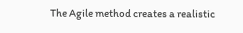The Agile method creates a realistic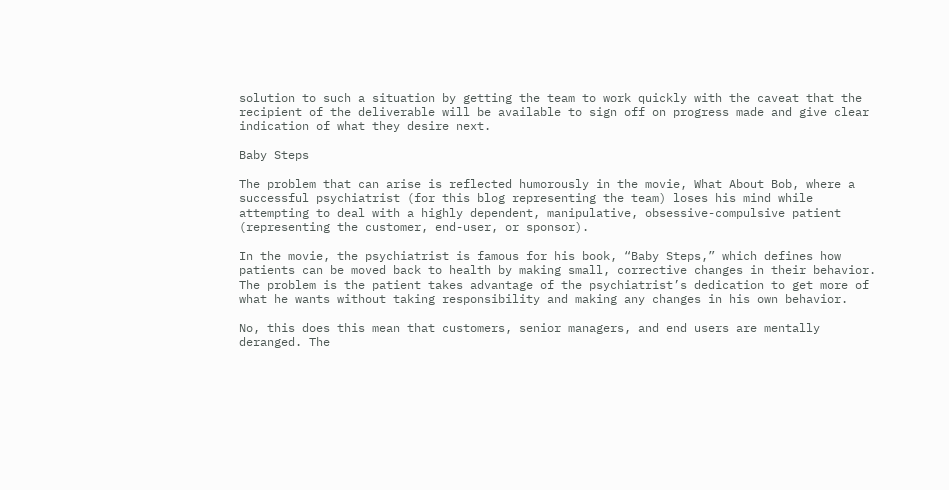solution to such a situation by getting the team to work quickly with the caveat that the recipient of the deliverable will be available to sign off on progress made and give clear indication of what they desire next.

Baby Steps

The problem that can arise is reflected humorously in the movie, What About Bob, where a successful psychiatrist (for this blog representing the team) loses his mind while attempting to deal with a highly dependent, manipulative, obsessive-compulsive patient (representing the customer, end-user, or sponsor).

In the movie, the psychiatrist is famous for his book, “Baby Steps,” which defines how patients can be moved back to health by making small, corrective changes in their behavior. The problem is the patient takes advantage of the psychiatrist’s dedication to get more of what he wants without taking responsibility and making any changes in his own behavior.

No, this does this mean that customers, senior managers, and end users are mentally deranged. The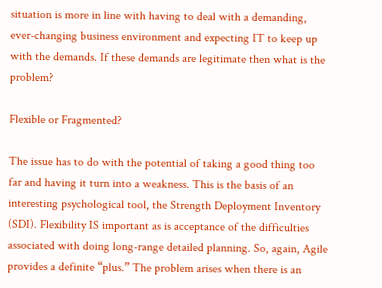situation is more in line with having to deal with a demanding, ever-changing business environment and expecting IT to keep up with the demands. If these demands are legitimate then what is the problem?

Flexible or Fragmented?

The issue has to do with the potential of taking a good thing too far and having it turn into a weakness. This is the basis of an interesting psychological tool, the Strength Deployment Inventory (SDI). Flexibility IS important as is acceptance of the difficulties associated with doing long-range detailed planning. So, again, Agile provides a definite “plus.” The problem arises when there is an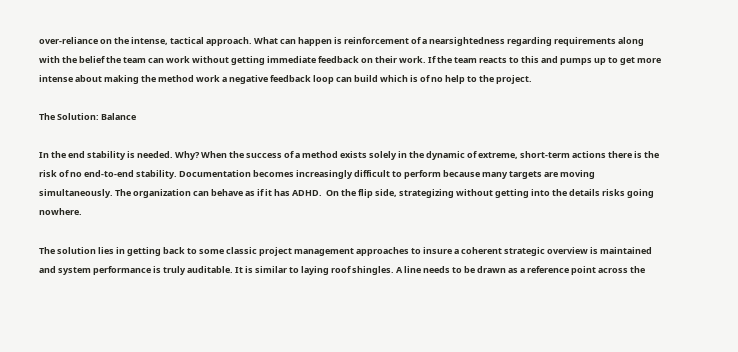over-reliance on the intense, tactical approach. What can happen is reinforcement of a nearsightedness regarding requirements along with the belief the team can work without getting immediate feedback on their work. If the team reacts to this and pumps up to get more intense about making the method work a negative feedback loop can build which is of no help to the project.

The Solution: Balance

In the end stability is needed. Why? When the success of a method exists solely in the dynamic of extreme, short-term actions there is the risk of no end-to-end stability. Documentation becomes increasingly difficult to perform because many targets are moving simultaneously. The organization can behave as if it has ADHD.  On the flip side, strategizing without getting into the details risks going nowhere.

The solution lies in getting back to some classic project management approaches to insure a coherent strategic overview is maintained and system performance is truly auditable. It is similar to laying roof shingles. A line needs to be drawn as a reference point across the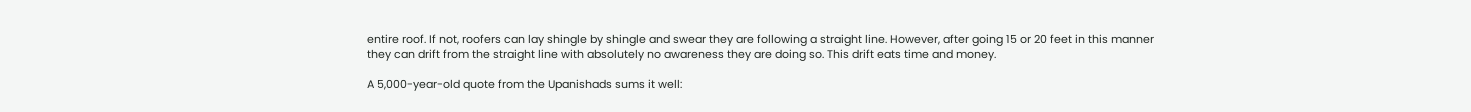entire roof. If not, roofers can lay shingle by shingle and swear they are following a straight line. However, after going 15 or 20 feet in this manner they can drift from the straight line with absolutely no awareness they are doing so. This drift eats time and money.

A 5,000-year-old quote from the Upanishads sums it well: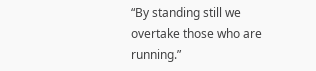“By standing still we overtake those who are running.”